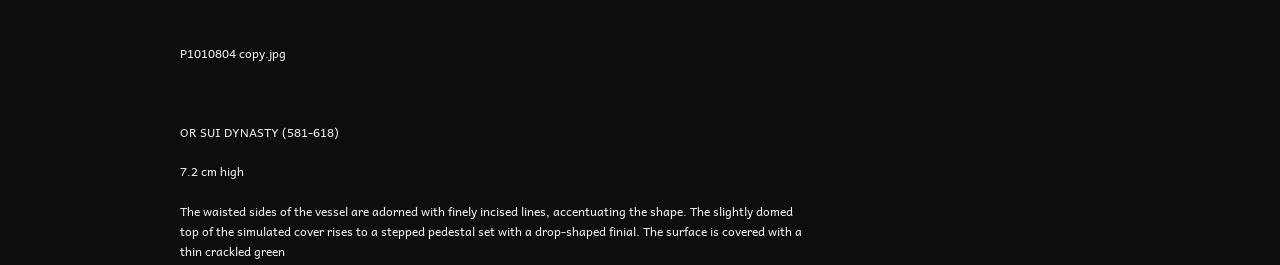P1010804 copy.jpg



OR SUI DYNASTY (581-618)

7.2 cm high

The waisted sides of the vessel are adorned with finely incised lines, accentuating the shape. The slightly domed top of the simulated cover rises to a stepped pedestal set with a drop-shaped finial. The surface is covered with a thin crackled green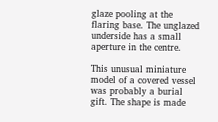glaze pooling at the flaring base. The unglazed underside has a small aperture in the centre.

This unusual miniature model of a covered vessel was probably a burial gift. The shape is made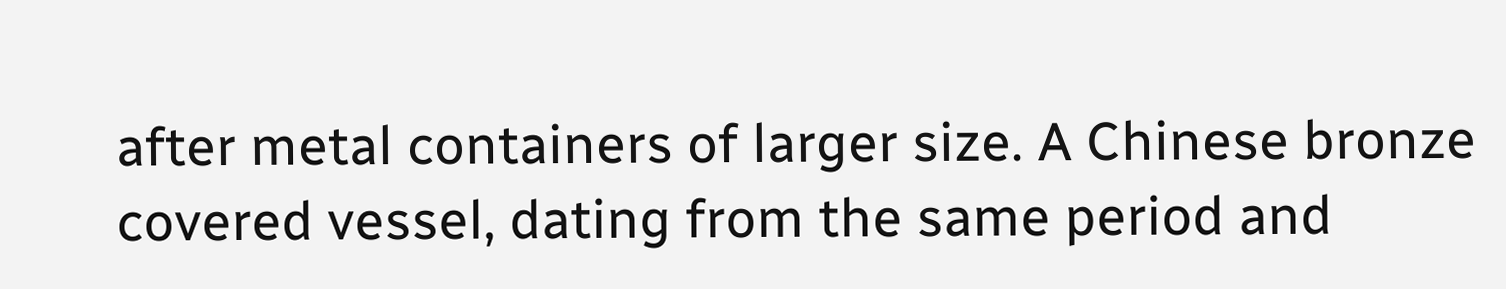after metal containers of larger size. A Chinese bronze covered vessel, dating from the same period and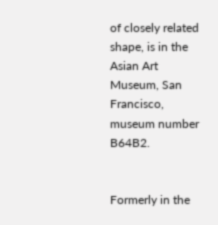of closely related shape, is in the Asian Art Museum, San Francisco, museum number B64B2.


Formerly in the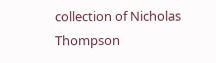collection of Nicholas Thompson